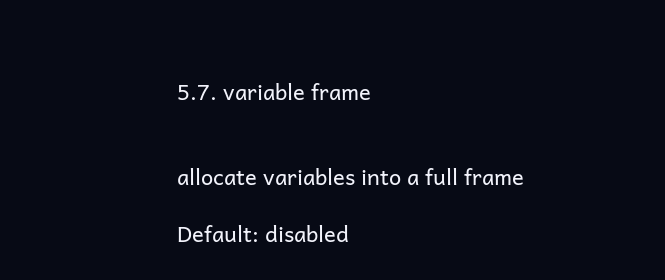5.7. variable frame


allocate variables into a full frame

Default: disabled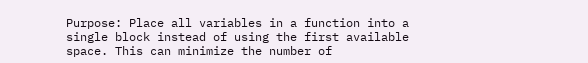Purpose: Place all variables in a function into a single block instead of using the first available space. This can minimize the number of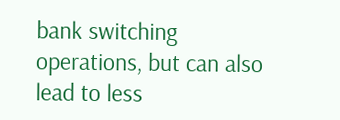bank switching operations, but can also lead to less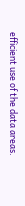efficient use of the data areas.